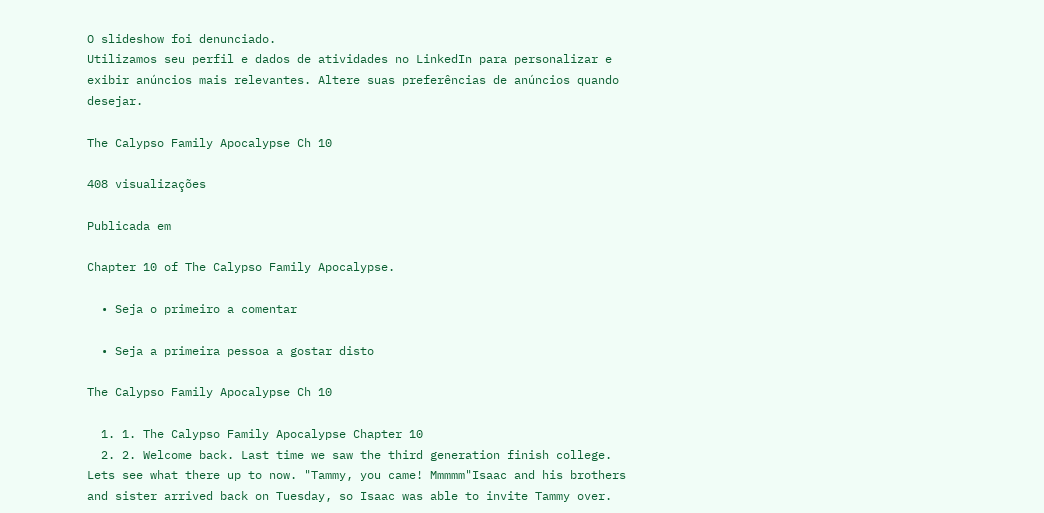O slideshow foi denunciado.
Utilizamos seu perfil e dados de atividades no LinkedIn para personalizar e exibir anúncios mais relevantes. Altere suas preferências de anúncios quando desejar.

The Calypso Family Apocalypse Ch 10

408 visualizações

Publicada em

Chapter 10 of The Calypso Family Apocalypse.

  • Seja o primeiro a comentar

  • Seja a primeira pessoa a gostar disto

The Calypso Family Apocalypse Ch 10

  1. 1. The Calypso Family Apocalypse Chapter 10
  2. 2. Welcome back. Last time we saw the third generation finish college. Lets see what there up to now. "Tammy, you came! Mmmmm"Isaac and his brothers and sister arrived back on Tuesday, so Isaac was able to invite Tammy over.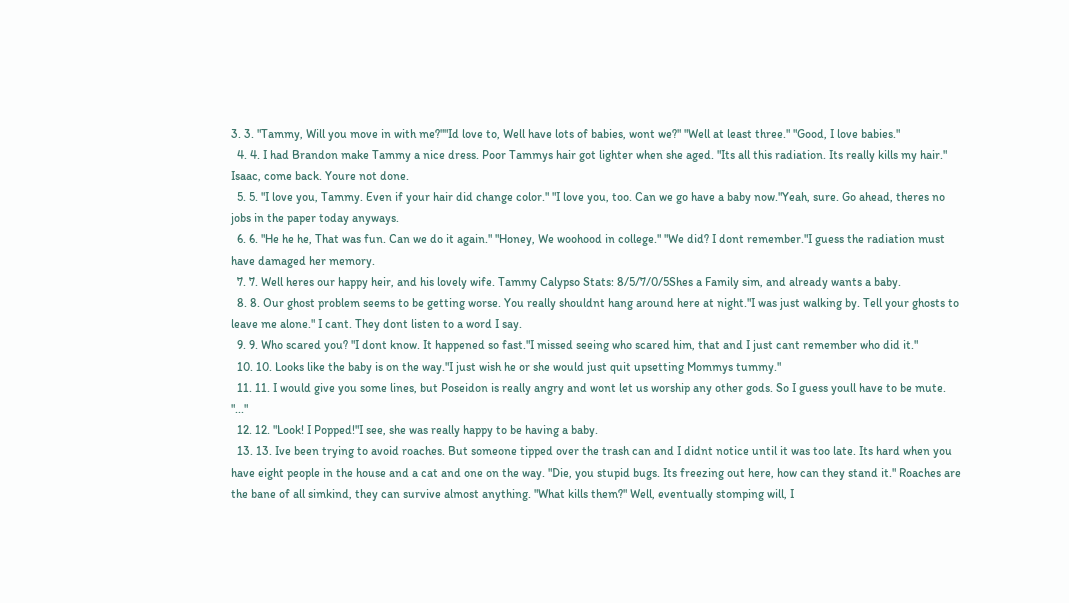3. 3. "Tammy, Will you move in with me?""Id love to, Well have lots of babies, wont we?" "Well at least three." "Good, I love babies."
  4. 4. I had Brandon make Tammy a nice dress. Poor Tammys hair got lighter when she aged. "Its all this radiation. Its really kills my hair." Isaac, come back. Youre not done.
  5. 5. "I love you, Tammy. Even if your hair did change color." "I love you, too. Can we go have a baby now."Yeah, sure. Go ahead, theres no jobs in the paper today anyways.
  6. 6. "He he he, That was fun. Can we do it again." "Honey, We woohood in college." "We did? I dont remember."I guess the radiation must have damaged her memory.
  7. 7. Well heres our happy heir, and his lovely wife. Tammy Calypso Stats: 8/5/7/0/5Shes a Family sim, and already wants a baby.
  8. 8. Our ghost problem seems to be getting worse. You really shouldnt hang around here at night."I was just walking by. Tell your ghosts to leave me alone." I cant. They dont listen to a word I say.
  9. 9. Who scared you? "I dont know. It happened so fast."I missed seeing who scared him, that and I just cant remember who did it."
  10. 10. Looks like the baby is on the way."I just wish he or she would just quit upsetting Mommys tummy."
  11. 11. I would give you some lines, but Poseidon is really angry and wont let us worship any other gods. So I guess youll have to be mute. "..."
  12. 12. "Look! I Popped!"I see, she was really happy to be having a baby.
  13. 13. Ive been trying to avoid roaches. But someone tipped over the trash can and I didnt notice until it was too late. Its hard when you have eight people in the house and a cat and one on the way. "Die, you stupid bugs. Its freezing out here, how can they stand it." Roaches are the bane of all simkind, they can survive almost anything. "What kills them?" Well, eventually stomping will, I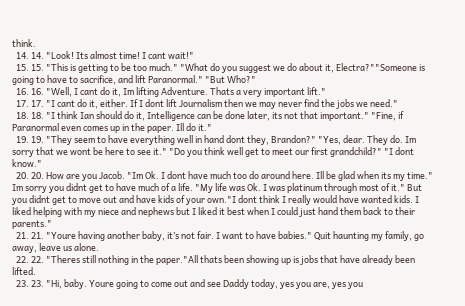think.
  14. 14. "Look! Its almost time! I cant wait!"
  15. 15. "This is getting to be too much." "What do you suggest we do about it, Electra?""Someone is going to have to sacrifice, and lift Paranormal." "But Who?"
  16. 16. "Well, I cant do it, Im lifting Adventure. Thats a very important lift."
  17. 17. "I cant do it, either. If I dont lift Journalism then we may never find the jobs we need."
  18. 18. "I think Ian should do it, Intelligence can be done later, its not that important." "Fine, if Paranormal even comes up in the paper. Ill do it."
  19. 19. "They seem to have everything well in hand dont they, Brandon?" "Yes, dear. They do. Im sorry that we wont be here to see it." "Do you think well get to meet our first grandchild?" "I dont know."
  20. 20. How are you Jacob. "Im Ok. I dont have much too do around here. Ill be glad when its my time." Im sorry you didnt get to have much of a life. "My life was Ok. I was platinum through most of it." But you didnt get to move out and have kids of your own."I dont think I really would have wanted kids. I liked helping with my niece and nephews but I liked it best when I could just hand them back to their parents."
  21. 21. "Youre having another baby, it’s not fair. I want to have babies." Quit haunting my family, go away, leave us alone.
  22. 22. "Theres still nothing in the paper."All thats been showing up is jobs that have already been lifted.
  23. 23. "Hi, baby. Youre going to come out and see Daddy today, yes you are, yes you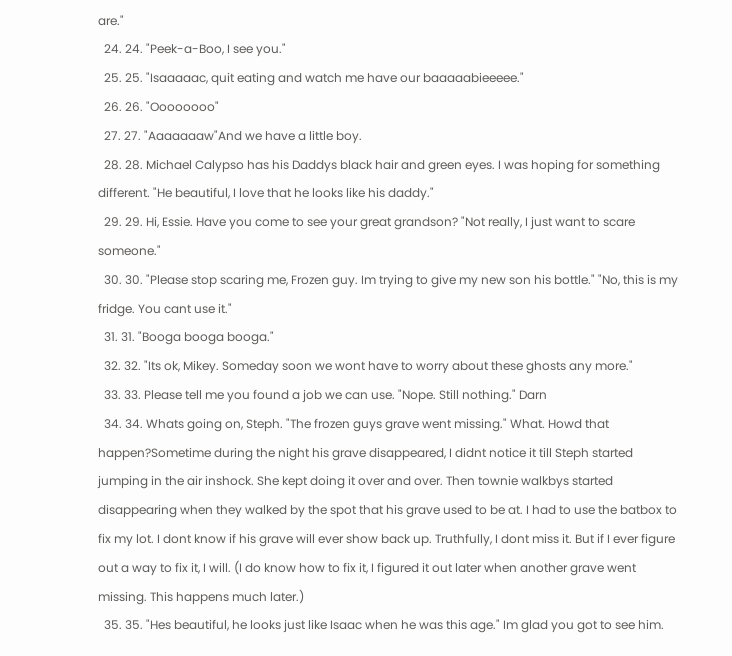are."
  24. 24. "Peek-a-Boo, I see you."
  25. 25. "Isaaaaac, quit eating and watch me have our baaaaabieeeee."
  26. 26. "Oooooooo"
  27. 27. "Aaaaaaaw"And we have a little boy.
  28. 28. Michael Calypso has his Daddys black hair and green eyes. I was hoping for something different. "He beautiful, I love that he looks like his daddy."
  29. 29. Hi, Essie. Have you come to see your great grandson? "Not really, I just want to scare someone."
  30. 30. "Please stop scaring me, Frozen guy. Im trying to give my new son his bottle." "No, this is my fridge. You cant use it."
  31. 31. "Booga booga booga."
  32. 32. "Its ok, Mikey. Someday soon we wont have to worry about these ghosts any more."
  33. 33. Please tell me you found a job we can use. "Nope. Still nothing." Darn
  34. 34. Whats going on, Steph. "The frozen guys grave went missing." What. Howd that happen?Sometime during the night his grave disappeared, I didnt notice it till Steph started jumping in the air inshock. She kept doing it over and over. Then townie walkbys started disappearing when they walked by the spot that his grave used to be at. I had to use the batbox to fix my lot. I dont know if his grave will ever show back up. Truthfully, I dont miss it. But if I ever figure out a way to fix it, I will. (I do know how to fix it, I figured it out later when another grave went missing. This happens much later.)
  35. 35. "Hes beautiful, he looks just like Isaac when he was this age." Im glad you got to see him.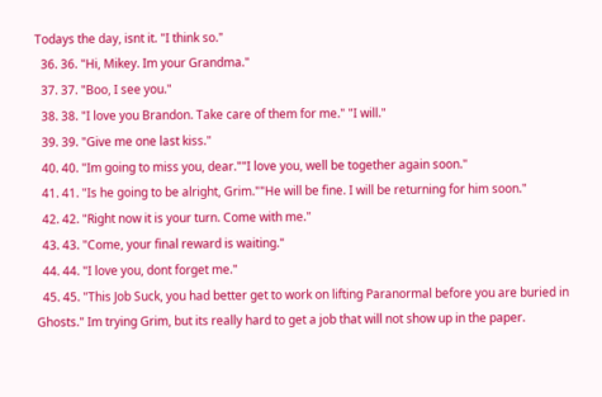Todays the day, isnt it. "I think so."
  36. 36. "Hi, Mikey. Im your Grandma."
  37. 37. "Boo, I see you."
  38. 38. "I love you Brandon. Take care of them for me." "I will."
  39. 39. "Give me one last kiss."
  40. 40. "Im going to miss you, dear.""I love you, well be together again soon."
  41. 41. "Is he going to be alright, Grim.""He will be fine. I will be returning for him soon."
  42. 42. "Right now it is your turn. Come with me."
  43. 43. "Come, your final reward is waiting."
  44. 44. "I love you, dont forget me."
  45. 45. "This Job Suck, you had better get to work on lifting Paranormal before you are buried in Ghosts." Im trying Grim, but its really hard to get a job that will not show up in the paper.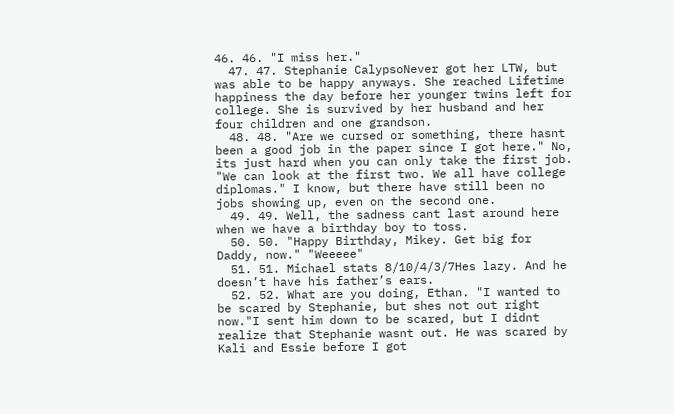46. 46. "I miss her."
  47. 47. Stephanie CalypsoNever got her LTW, but was able to be happy anyways. She reached Lifetime happiness the day before her younger twins left for college. She is survived by her husband and her four children and one grandson.
  48. 48. "Are we cursed or something, there hasnt been a good job in the paper since I got here." No, its just hard when you can only take the first job. "We can look at the first two. We all have college diplomas." I know, but there have still been no jobs showing up, even on the second one.
  49. 49. Well, the sadness cant last around here when we have a birthday boy to toss.
  50. 50. "Happy Birthday, Mikey. Get big for Daddy, now." "Weeeee"
  51. 51. Michael stats 8/10/4/3/7Hes lazy. And he doesn’t have his father’s ears.
  52. 52. What are you doing, Ethan. "I wanted to be scared by Stephanie, but shes not out right now."I sent him down to be scared, but I didnt realize that Stephanie wasnt out. He was scared by Kali and Essie before I got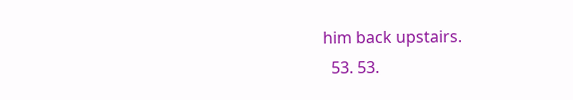him back upstairs.
  53. 53.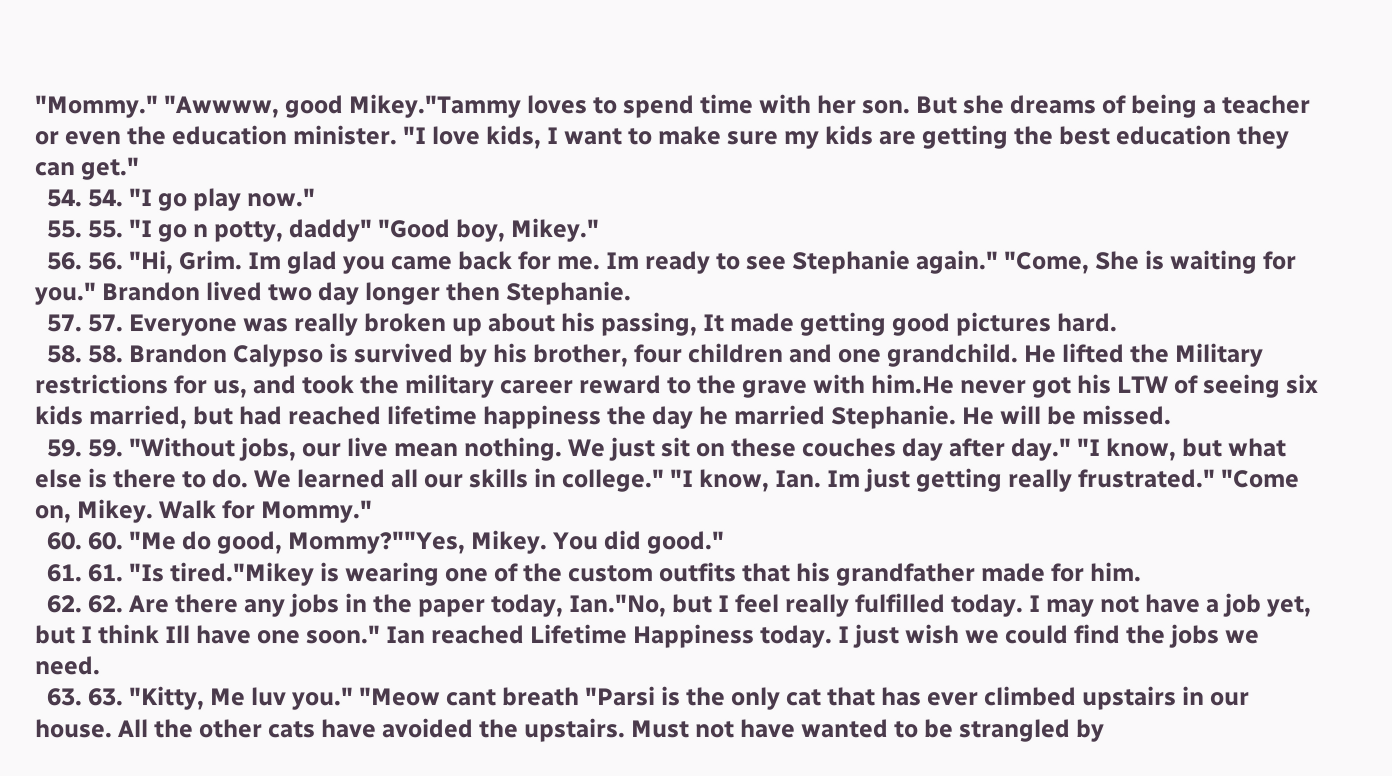"Mommy." "Awwww, good Mikey."Tammy loves to spend time with her son. But she dreams of being a teacher or even the education minister. "I love kids, I want to make sure my kids are getting the best education they can get."
  54. 54. "I go play now."
  55. 55. "I go n potty, daddy" "Good boy, Mikey."
  56. 56. "Hi, Grim. Im glad you came back for me. Im ready to see Stephanie again." "Come, She is waiting for you." Brandon lived two day longer then Stephanie.
  57. 57. Everyone was really broken up about his passing, It made getting good pictures hard.
  58. 58. Brandon Calypso is survived by his brother, four children and one grandchild. He lifted the Military restrictions for us, and took the military career reward to the grave with him.He never got his LTW of seeing six kids married, but had reached lifetime happiness the day he married Stephanie. He will be missed.
  59. 59. "Without jobs, our live mean nothing. We just sit on these couches day after day." "I know, but what else is there to do. We learned all our skills in college." "I know, Ian. Im just getting really frustrated." "Come on, Mikey. Walk for Mommy."
  60. 60. "Me do good, Mommy?""Yes, Mikey. You did good."
  61. 61. "Is tired."Mikey is wearing one of the custom outfits that his grandfather made for him.
  62. 62. Are there any jobs in the paper today, Ian."No, but I feel really fulfilled today. I may not have a job yet, but I think Ill have one soon." Ian reached Lifetime Happiness today. I just wish we could find the jobs we need.
  63. 63. "Kitty, Me luv you." "Meow cant breath "Parsi is the only cat that has ever climbed upstairs in our house. All the other cats have avoided the upstairs. Must not have wanted to be strangled by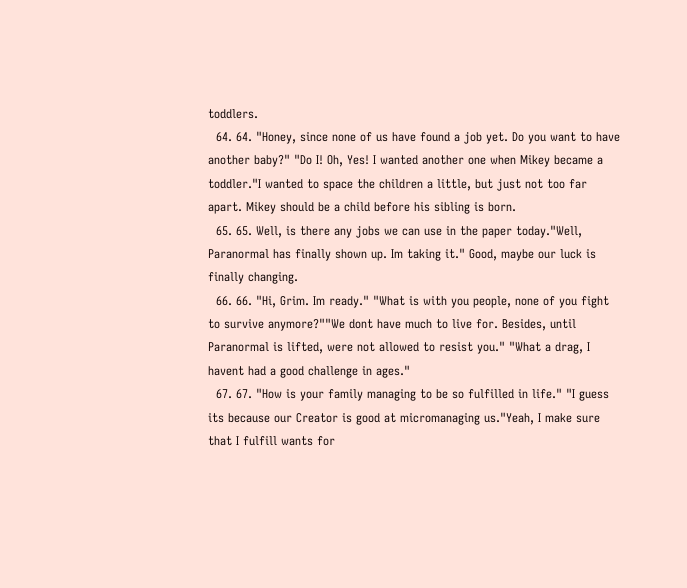toddlers.
  64. 64. "Honey, since none of us have found a job yet. Do you want to have another baby?" "Do I! Oh, Yes! I wanted another one when Mikey became a toddler."I wanted to space the children a little, but just not too far apart. Mikey should be a child before his sibling is born.
  65. 65. Well, is there any jobs we can use in the paper today."Well, Paranormal has finally shown up. Im taking it." Good, maybe our luck is finally changing.
  66. 66. "Hi, Grim. Im ready." "What is with you people, none of you fight to survive anymore?""We dont have much to live for. Besides, until Paranormal is lifted, were not allowed to resist you." "What a drag, I havent had a good challenge in ages."
  67. 67. "How is your family managing to be so fulfilled in life." "I guess its because our Creator is good at micromanaging us."Yeah, I make sure that I fulfill wants for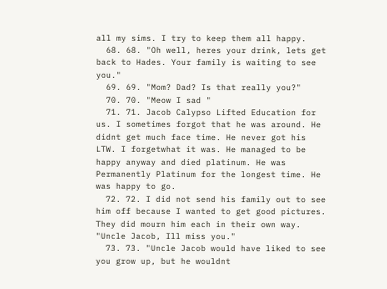all my sims. I try to keep them all happy.
  68. 68. "Oh well, heres your drink, lets get back to Hades. Your family is waiting to see you."
  69. 69. "Mom? Dad? Is that really you?"
  70. 70. "Meow I sad "
  71. 71. Jacob Calypso Lifted Education for us. I sometimes forgot that he was around. He didnt get much face time. He never got his LTW. I forgetwhat it was. He managed to be happy anyway and died platinum. He was Permanently Platinum for the longest time. He was happy to go.
  72. 72. I did not send his family out to see him off because I wanted to get good pictures. They did mourn him each in their own way. "Uncle Jacob, Ill miss you."
  73. 73. "Uncle Jacob would have liked to see you grow up, but he wouldnt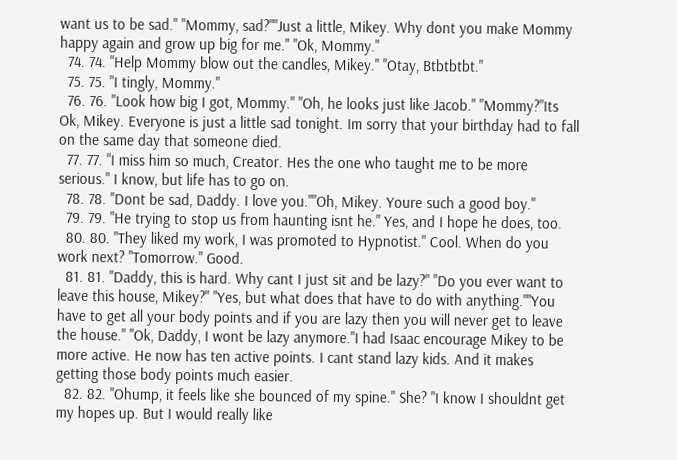want us to be sad." "Mommy, sad?""Just a little, Mikey. Why dont you make Mommy happy again and grow up big for me." "Ok, Mommy."
  74. 74. "Help Mommy blow out the candles, Mikey." "Otay, Btbtbtbt."
  75. 75. "I tingly, Mommy."
  76. 76. "Look how big I got, Mommy." "Oh, he looks just like Jacob." "Mommy?"Its Ok, Mikey. Everyone is just a little sad tonight. Im sorry that your birthday had to fall on the same day that someone died.
  77. 77. "I miss him so much, Creator. Hes the one who taught me to be more serious." I know, but life has to go on.
  78. 78. "Dont be sad, Daddy. I love you.""Oh, Mikey. Youre such a good boy."
  79. 79. "He trying to stop us from haunting isnt he." Yes, and I hope he does, too.
  80. 80. "They liked my work, I was promoted to Hypnotist." Cool. When do you work next? "Tomorrow." Good.
  81. 81. "Daddy, this is hard. Why cant I just sit and be lazy?" "Do you ever want to leave this house, Mikey?" "Yes, but what does that have to do with anything.""You have to get all your body points and if you are lazy then you will never get to leave the house." "Ok, Daddy, I wont be lazy anymore."I had Isaac encourage Mikey to be more active. He now has ten active points. I cant stand lazy kids. And it makes getting those body points much easier.
  82. 82. "Ohump, it feels like she bounced of my spine." She? "I know I shouldnt get my hopes up. But I would really like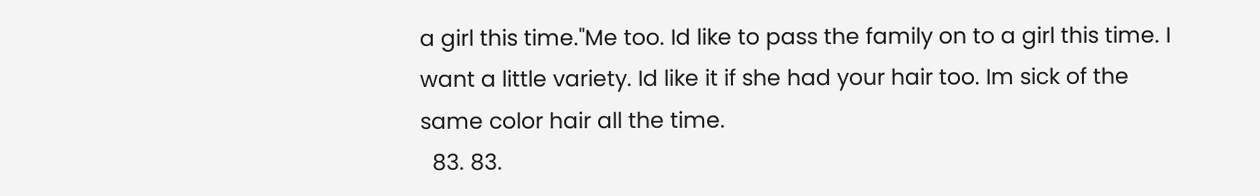a girl this time."Me too. Id like to pass the family on to a girl this time. I want a little variety. Id like it if she had your hair too. Im sick of the same color hair all the time.
  83. 83.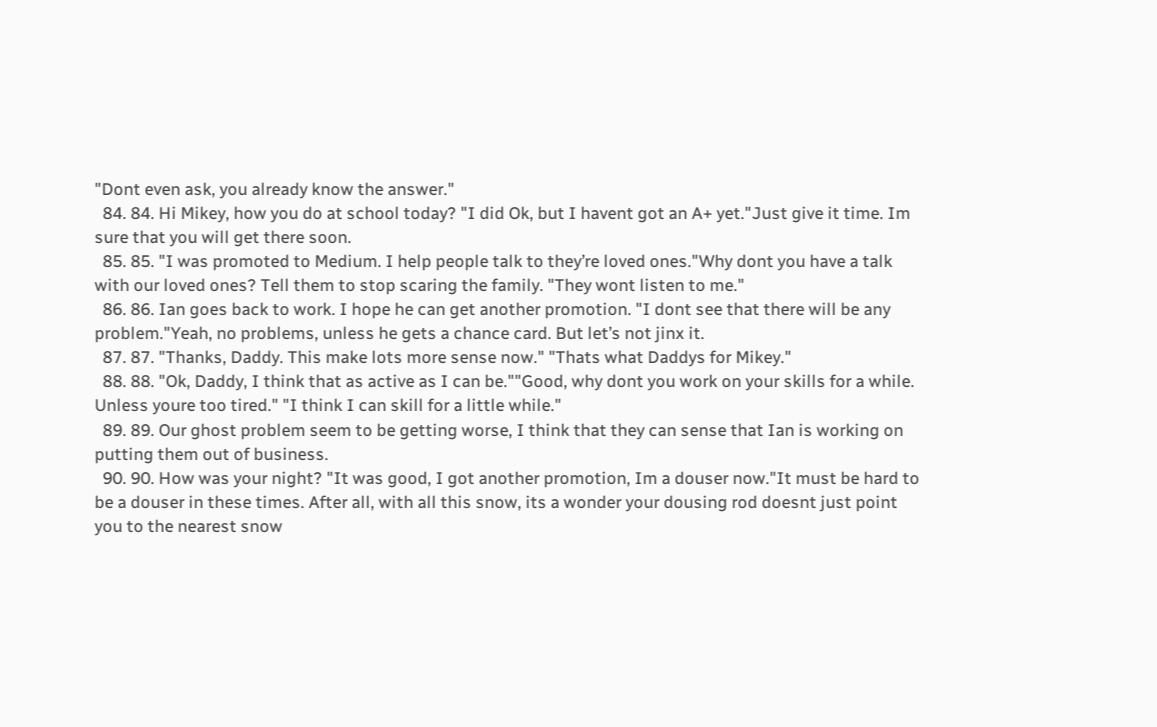"Dont even ask, you already know the answer."
  84. 84. Hi Mikey, how you do at school today? "I did Ok, but I havent got an A+ yet."Just give it time. Im sure that you will get there soon.
  85. 85. "I was promoted to Medium. I help people talk to they’re loved ones."Why dont you have a talk with our loved ones? Tell them to stop scaring the family. "They wont listen to me."
  86. 86. Ian goes back to work. I hope he can get another promotion. "I dont see that there will be any problem."Yeah, no problems, unless he gets a chance card. But let’s not jinx it.
  87. 87. "Thanks, Daddy. This make lots more sense now." "Thats what Daddys for Mikey."
  88. 88. "Ok, Daddy, I think that as active as I can be.""Good, why dont you work on your skills for a while. Unless youre too tired." "I think I can skill for a little while."
  89. 89. Our ghost problem seem to be getting worse, I think that they can sense that Ian is working on putting them out of business.
  90. 90. How was your night? "It was good, I got another promotion, Im a douser now."It must be hard to be a douser in these times. After all, with all this snow, its a wonder your dousing rod doesnt just point you to the nearest snow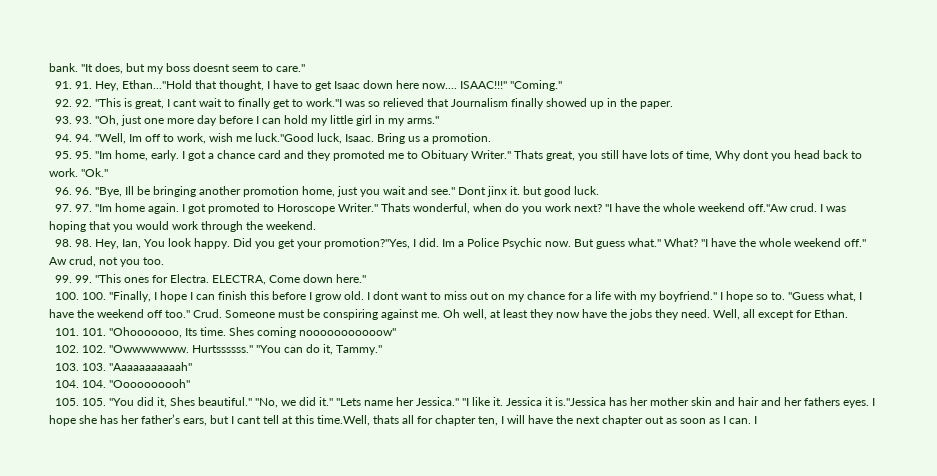bank. "It does, but my boss doesnt seem to care."
  91. 91. Hey, Ethan..."Hold that thought, I have to get Isaac down here now.... ISAAC!!!" "Coming."
  92. 92. "This is great, I cant wait to finally get to work."I was so relieved that Journalism finally showed up in the paper.
  93. 93. "Oh, just one more day before I can hold my little girl in my arms."
  94. 94. "Well, Im off to work, wish me luck."Good luck, Isaac. Bring us a promotion.
  95. 95. "Im home, early. I got a chance card and they promoted me to Obituary Writer." Thats great, you still have lots of time, Why dont you head back to work. "Ok."
  96. 96. "Bye, Ill be bringing another promotion home, just you wait and see." Dont jinx it. but good luck.
  97. 97. "Im home again. I got promoted to Horoscope Writer." Thats wonderful, when do you work next? "I have the whole weekend off."Aw crud. I was hoping that you would work through the weekend.
  98. 98. Hey, Ian, You look happy. Did you get your promotion?"Yes, I did. Im a Police Psychic now. But guess what." What? "I have the whole weekend off." Aw crud, not you too.
  99. 99. "This ones for Electra. ELECTRA, Come down here."
  100. 100. "Finally, I hope I can finish this before I grow old. I dont want to miss out on my chance for a life with my boyfriend." I hope so to. "Guess what, I have the weekend off too." Crud. Someone must be conspiring against me. Oh well, at least they now have the jobs they need. Well, all except for Ethan.
  101. 101. "Ohooooooo, Its time. Shes coming nooooooooooow"
  102. 102. "Owwwwwww. Hurtssssss." "You can do it, Tammy."
  103. 103. "Aaaaaaaaaaah"
  104. 104. "Oooooooooh"
  105. 105. "You did it, Shes beautiful." "No, we did it." "Lets name her Jessica." "I like it. Jessica it is."Jessica has her mother skin and hair and her fathers eyes. I hope she has her father’s ears, but I cant tell at this time.Well, thats all for chapter ten, I will have the next chapter out as soon as I can. I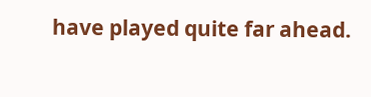have played quite far ahead.